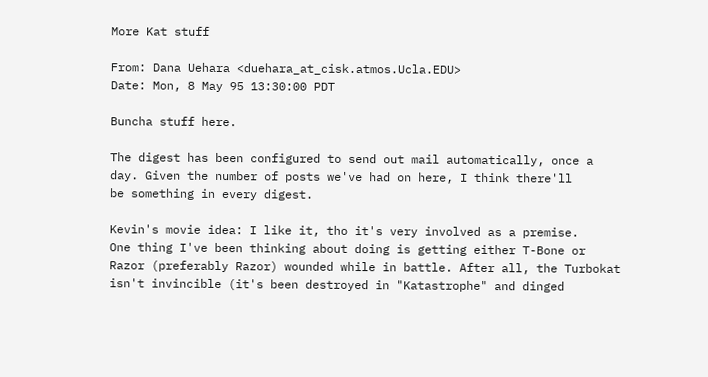More Kat stuff

From: Dana Uehara <duehara_at_cisk.atmos.Ucla.EDU>
Date: Mon, 8 May 95 13:30:00 PDT

Buncha stuff here.

The digest has been configured to send out mail automatically, once a
day. Given the number of posts we've had on here, I think there'll
be something in every digest.

Kevin's movie idea: I like it, tho it's very involved as a premise.
One thing I've been thinking about doing is getting either T-Bone or
Razor (preferably Razor) wounded while in battle. After all, the Turbokat
isn't invincible (it's been destroyed in "Katastrophe" and dinged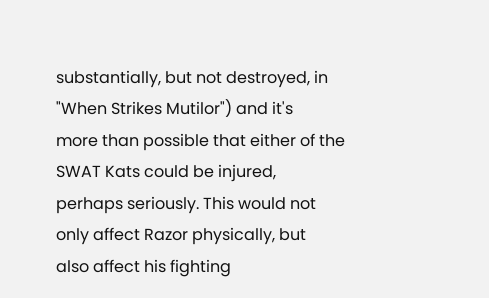substantially, but not destroyed, in "When Strikes Mutilor") and it's
more than possible that either of the SWAT Kats could be injured,
perhaps seriously. This would not only affect Razor physically, but
also affect his fighting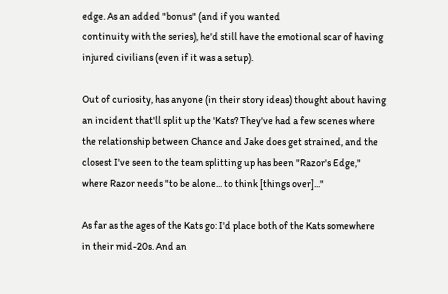edge. As an added "bonus" (and if you wanted
continuity with the series), he'd still have the emotional scar of having
injured civilians (even if it was a setup).

Out of curiosity, has anyone (in their story ideas) thought about having
an incident that'll split up the 'Kats? They've had a few scenes where
the relationship between Chance and Jake does get strained, and the
closest I've seen to the team splitting up has been "Razor's Edge,"
where Razor needs "to be alone... to think [things over]..."

As far as the ages of the Kats go: I'd place both of the Kats somewhere
in their mid-20s. And an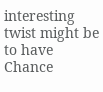interesting twist might be to have Chance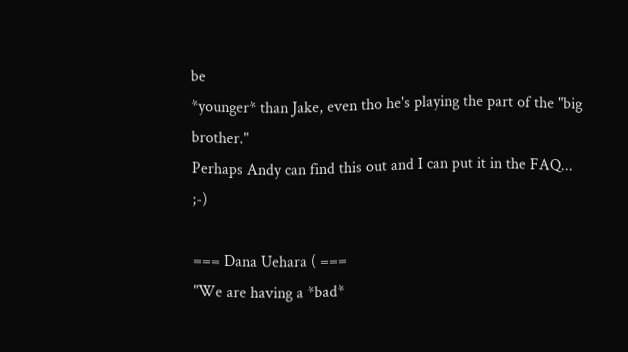be
*younger* than Jake, even tho he's playing the part of the "big brother."
Perhaps Andy can find this out and I can put it in the FAQ... ;-)

=== Dana Uehara ( ===
"We are having a *bad*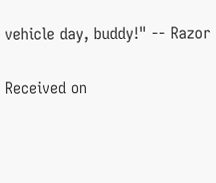vehicle day, buddy!" -- Razor

Received on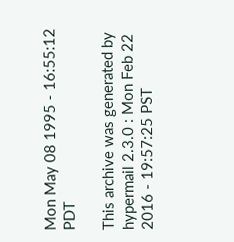Mon May 08 1995 - 16:55:12 PDT

This archive was generated by hypermail 2.3.0 : Mon Feb 22 2016 - 19:57:25 PST